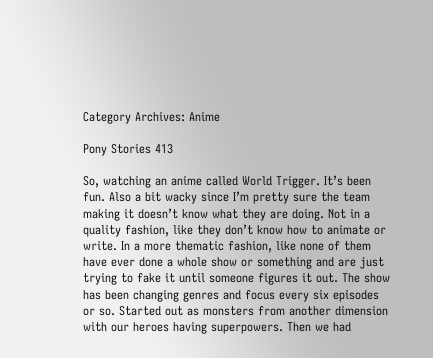Category Archives: Anime

Pony Stories 413

So, watching an anime called World Trigger. It’s been fun. Also a bit wacky since I’m pretty sure the team making it doesn’t know what they are doing. Not in a quality fashion, like they don’t know how to animate or write. In a more thematic fashion, like none of them have ever done a whole show or something and are just trying to fake it until someone figures it out. The show has been changing genres and focus every six episodes or so. Started out as monsters from another dimension with our heroes having superpowers. Then we had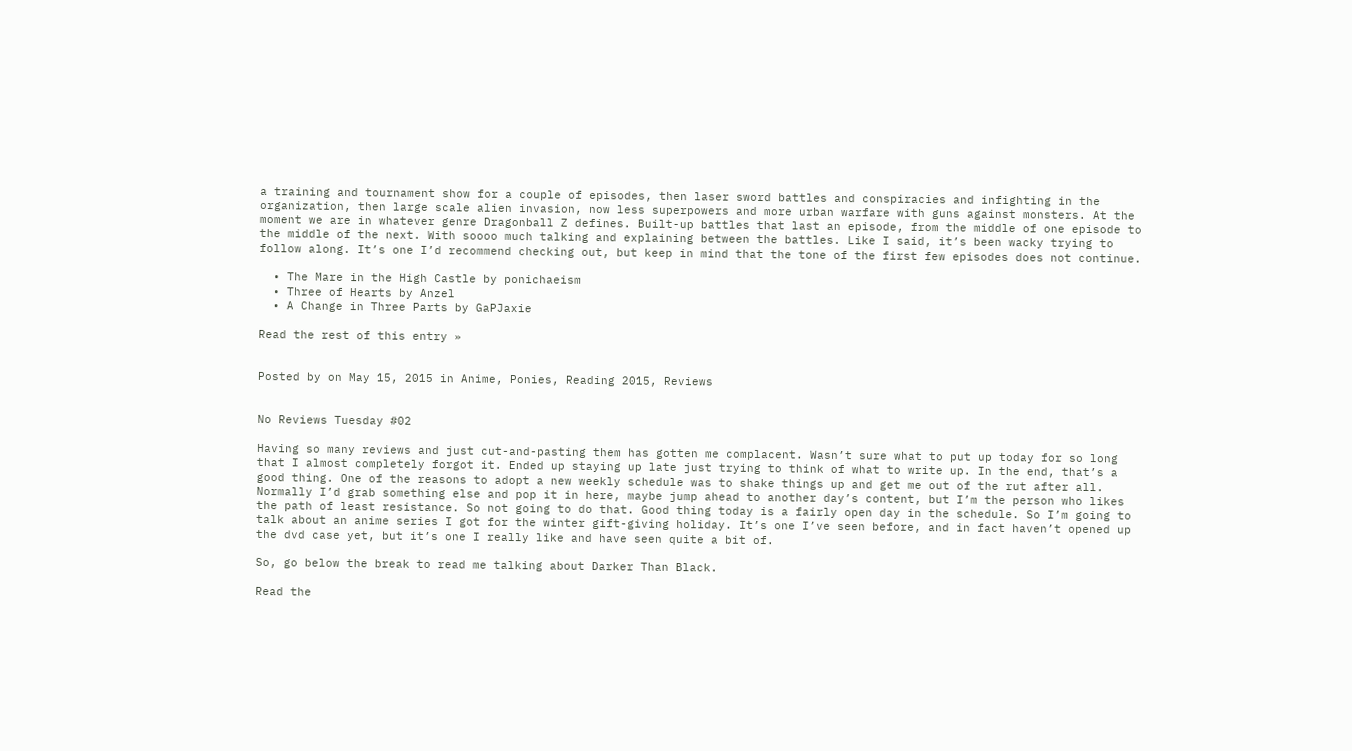a training and tournament show for a couple of episodes, then laser sword battles and conspiracies and infighting in the organization, then large scale alien invasion, now less superpowers and more urban warfare with guns against monsters. At the moment we are in whatever genre Dragonball Z defines. Built-up battles that last an episode, from the middle of one episode to the middle of the next. With soooo much talking and explaining between the battles. Like I said, it’s been wacky trying to follow along. It’s one I’d recommend checking out, but keep in mind that the tone of the first few episodes does not continue.

  • The Mare in the High Castle by ponichaeism
  • Three of Hearts by Anzel
  • A Change in Three Parts by GaPJaxie

Read the rest of this entry »


Posted by on May 15, 2015 in Anime, Ponies, Reading 2015, Reviews


No Reviews Tuesday #02

Having so many reviews and just cut-and-pasting them has gotten me complacent. Wasn’t sure what to put up today for so long that I almost completely forgot it. Ended up staying up late just trying to think of what to write up. In the end, that’s a good thing. One of the reasons to adopt a new weekly schedule was to shake things up and get me out of the rut after all. Normally I’d grab something else and pop it in here, maybe jump ahead to another day’s content, but I’m the person who likes the path of least resistance. So not going to do that. Good thing today is a fairly open day in the schedule. So I’m going to talk about an anime series I got for the winter gift-giving holiday. It’s one I’ve seen before, and in fact haven’t opened up the dvd case yet, but it’s one I really like and have seen quite a bit of.

So, go below the break to read me talking about Darker Than Black.

Read the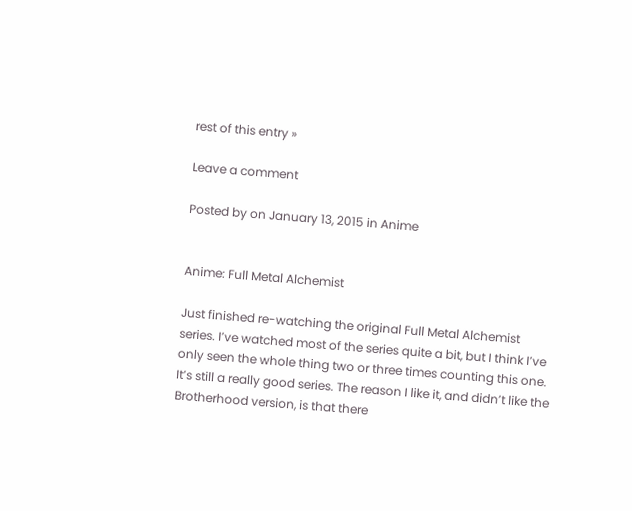rest of this entry »

Leave a comment

Posted by on January 13, 2015 in Anime


Anime: Full Metal Alchemist

Just finished re-watching the original Full Metal Alchemist series. I’ve watched most of the series quite a bit, but I think I’ve only seen the whole thing two or three times counting this one. It’s still a really good series. The reason I like it, and didn’t like the Brotherhood version, is that there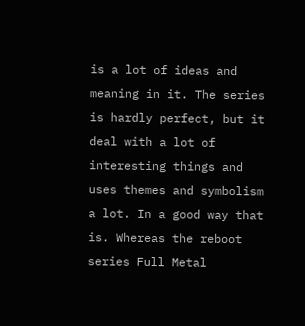is a lot of ideas and meaning in it. The series is hardly perfect, but it deal with a lot of interesting things and uses themes and symbolism a lot. In a good way that is. Whereas the reboot series Full Metal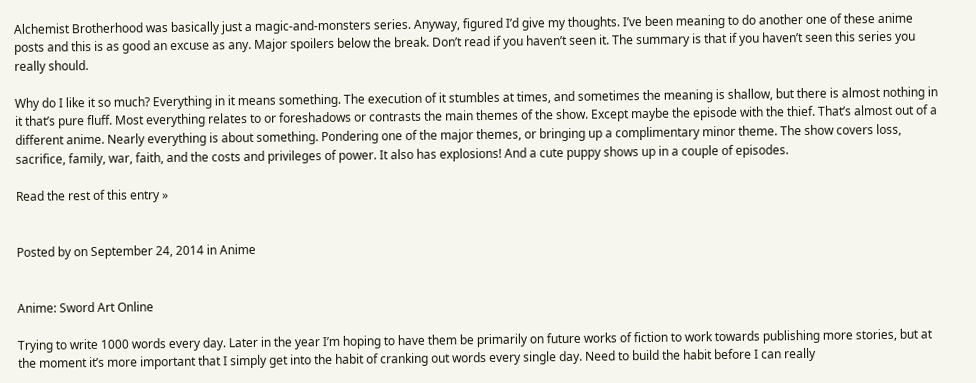Alchemist Brotherhood was basically just a magic-and-monsters series. Anyway, figured I’d give my thoughts. I’ve been meaning to do another one of these anime posts and this is as good an excuse as any. Major spoilers below the break. Don’t read if you haven’t seen it. The summary is that if you haven’t seen this series you really should.

Why do I like it so much? Everything in it means something. The execution of it stumbles at times, and sometimes the meaning is shallow, but there is almost nothing in it that’s pure fluff. Most everything relates to or foreshadows or contrasts the main themes of the show. Except maybe the episode with the thief. That’s almost out of a different anime. Nearly everything is about something. Pondering one of the major themes, or bringing up a complimentary minor theme. The show covers loss, sacrifice, family, war, faith, and the costs and privileges of power. It also has explosions! And a cute puppy shows up in a couple of episodes.

Read the rest of this entry »


Posted by on September 24, 2014 in Anime


Anime: Sword Art Online

Trying to write 1000 words every day. Later in the year I’m hoping to have them be primarily on future works of fiction to work towards publishing more stories, but at the moment it’s more important that I simply get into the habit of cranking out words every single day. Need to build the habit before I can really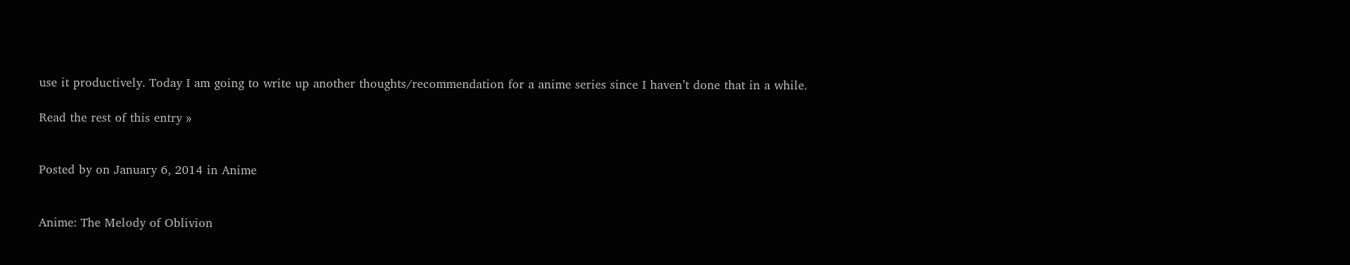use it productively. Today I am going to write up another thoughts/recommendation for a anime series since I haven’t done that in a while.

Read the rest of this entry »


Posted by on January 6, 2014 in Anime


Anime: The Melody of Oblivion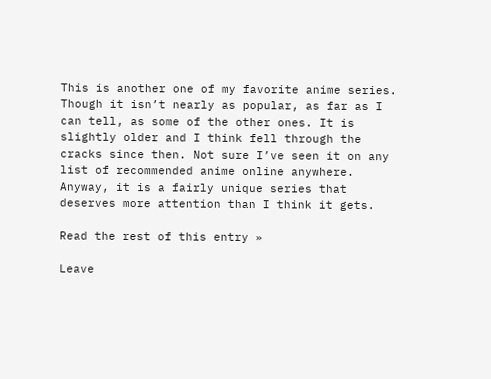This is another one of my favorite anime series. Though it isn’t nearly as popular, as far as I can tell, as some of the other ones. It is slightly older and I think fell through the cracks since then. Not sure I’ve seen it on any list of recommended anime online anywhere. Anyway, it is a fairly unique series that deserves more attention than I think it gets.

Read the rest of this entry »

Leave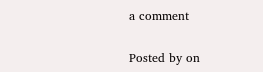a comment

Posted by on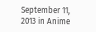September 11, 2013 in Anime